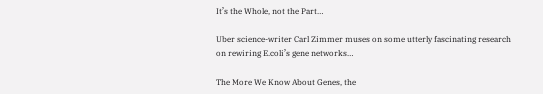It’s the Whole, not the Part…

Uber science-writer Carl Zimmer muses on some utterly fascinating research on rewiring E.coli’s gene networks…

The More We Know About Genes, the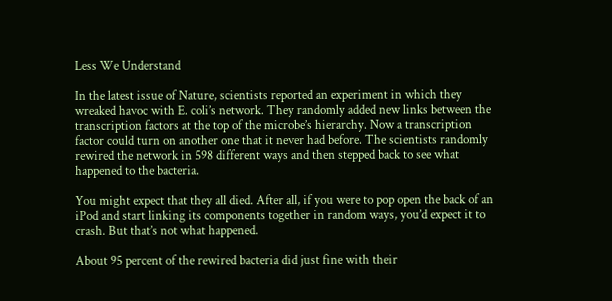Less We Understand

In the latest issue of Nature, scientists reported an experiment in which they wreaked havoc with E. coli’s network. They randomly added new links between the transcription factors at the top of the microbe’s hierarchy. Now a transcription factor could turn on another one that it never had before. The scientists randomly rewired the network in 598 different ways and then stepped back to see what happened to the bacteria.

You might expect that they all died. After all, if you were to pop open the back of an iPod and start linking its components together in random ways, you’d expect it to crash. But that’s not what happened.

About 95 percent of the rewired bacteria did just fine with their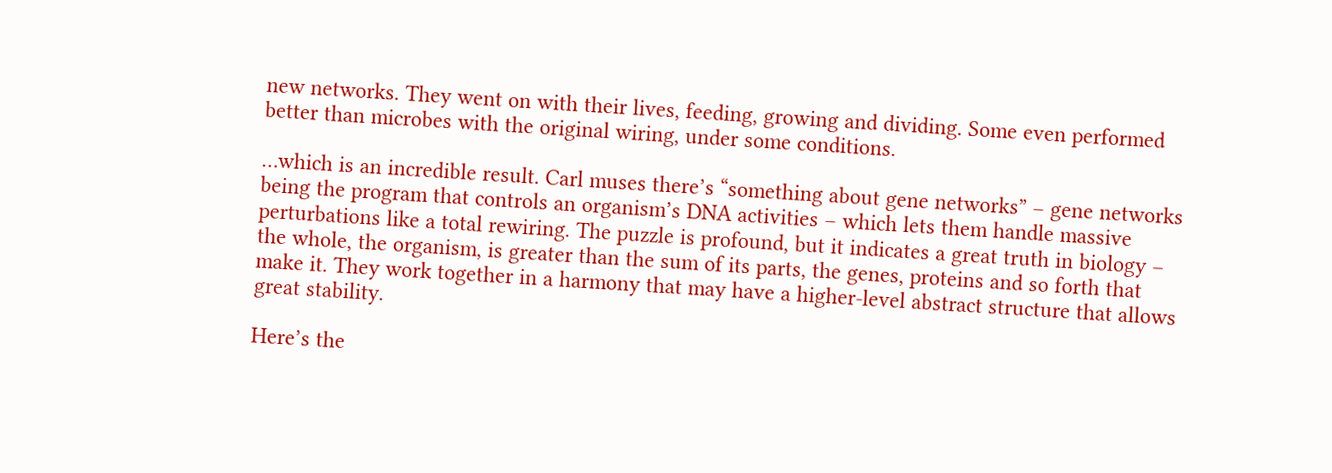new networks. They went on with their lives, feeding, growing and dividing. Some even performed better than microbes with the original wiring, under some conditions.

…which is an incredible result. Carl muses there’s “something about gene networks” – gene networks being the program that controls an organism’s DNA activities – which lets them handle massive perturbations like a total rewiring. The puzzle is profound, but it indicates a great truth in biology – the whole, the organism, is greater than the sum of its parts, the genes, proteins and so forth that make it. They work together in a harmony that may have a higher-level abstract structure that allows great stability.

Here’s the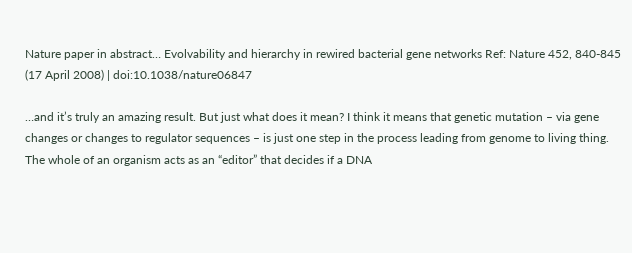Nature paper in abstract… Evolvability and hierarchy in rewired bacterial gene networks Ref: Nature 452, 840-845 (17 April 2008) | doi:10.1038/nature06847

…and it’s truly an amazing result. But just what does it mean? I think it means that genetic mutation – via gene changes or changes to regulator sequences – is just one step in the process leading from genome to living thing. The whole of an organism acts as an “editor” that decides if a DNA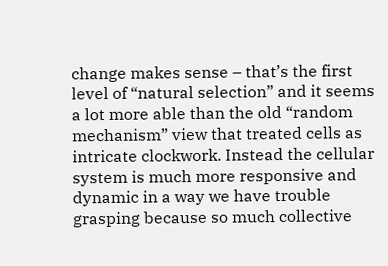change makes sense – that’s the first level of “natural selection” and it seems a lot more able than the old “random mechanism” view that treated cells as intricate clockwork. Instead the cellular system is much more responsive and dynamic in a way we have trouble grasping because so much collective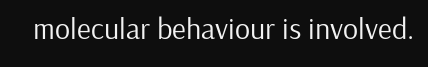molecular behaviour is involved.